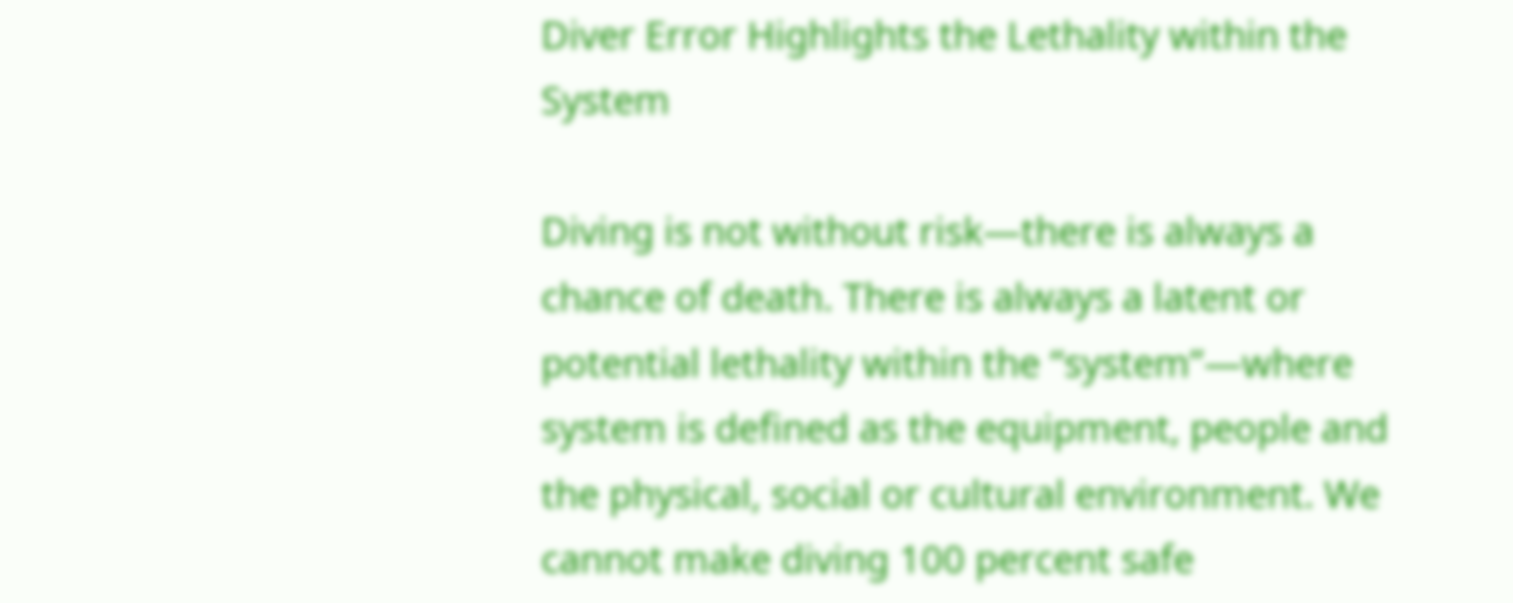Diver Error Highlights the Lethality within the System

Diving is not without risk—there is always a chance of death. There is always a latent or potential lethality within the “system”—where system is defined as the equipment, people and the physical, social or cultural environment. We cannot make diving 100 percent safe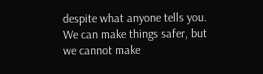despite what anyone tells you. We can make things safer, but we cannot make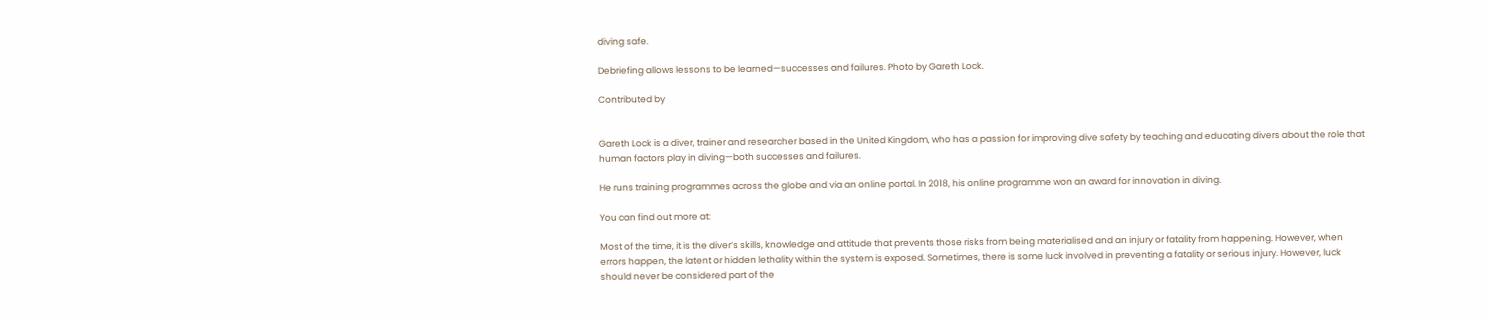diving safe.

Debriefing allows lessons to be learned—successes and failures. Photo by Gareth Lock.

Contributed by


Gareth Lock is a diver, trainer and researcher based in the United Kingdom, who has a passion for improving dive safety by teaching and educating divers about the role that human factors play in diving—both successes and failures.

He runs training programmes across the globe and via an online portal. In 2018, his online programme won an award for innovation in diving.

You can find out more at:

Most of the time, it is the diver’s skills, knowledge and attitude that prevents those risks from being materialised and an injury or fatality from happening. However, when errors happen, the latent or hidden lethality within the system is exposed. Sometimes, there is some luck involved in preventing a fatality or serious injury. However, luck should never be considered part of the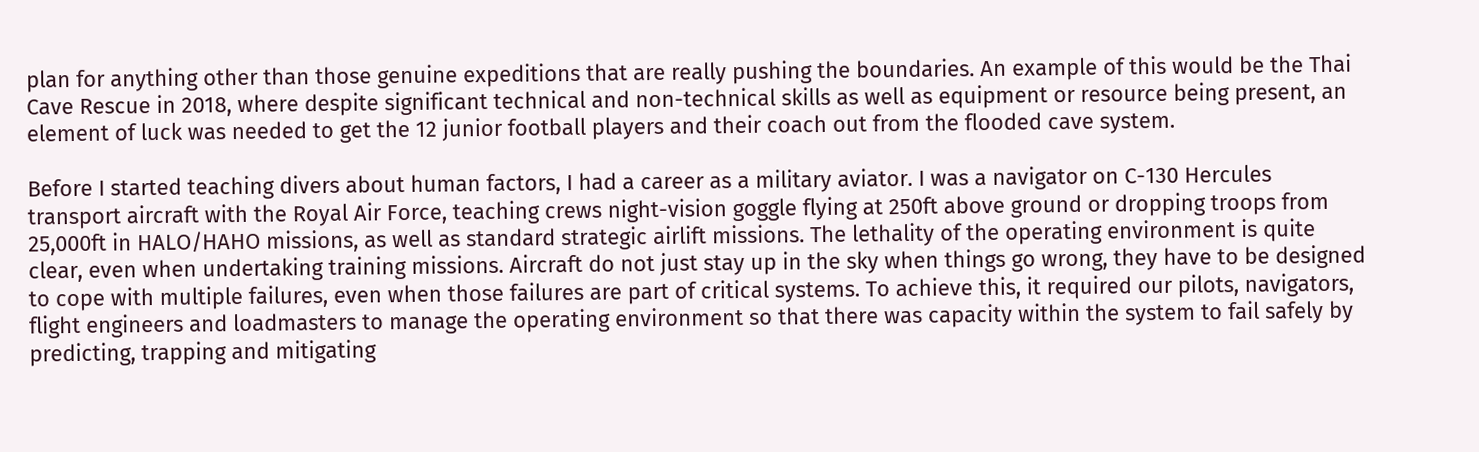plan for anything other than those genuine expeditions that are really pushing the boundaries. An example of this would be the Thai Cave Rescue in 2018, where despite significant technical and non-technical skills as well as equipment or resource being present, an element of luck was needed to get the 12 junior football players and their coach out from the flooded cave system.

Before I started teaching divers about human factors, I had a career as a military aviator. I was a navigator on C-130 Hercules transport aircraft with the Royal Air Force, teaching crews night-vision goggle flying at 250ft above ground or dropping troops from 25,000ft in HALO/HAHO missions, as well as standard strategic airlift missions. The lethality of the operating environment is quite clear, even when undertaking training missions. Aircraft do not just stay up in the sky when things go wrong, they have to be designed to cope with multiple failures, even when those failures are part of critical systems. To achieve this, it required our pilots, navigators, flight engineers and loadmasters to manage the operating environment so that there was capacity within the system to fail safely by predicting, trapping and mitigating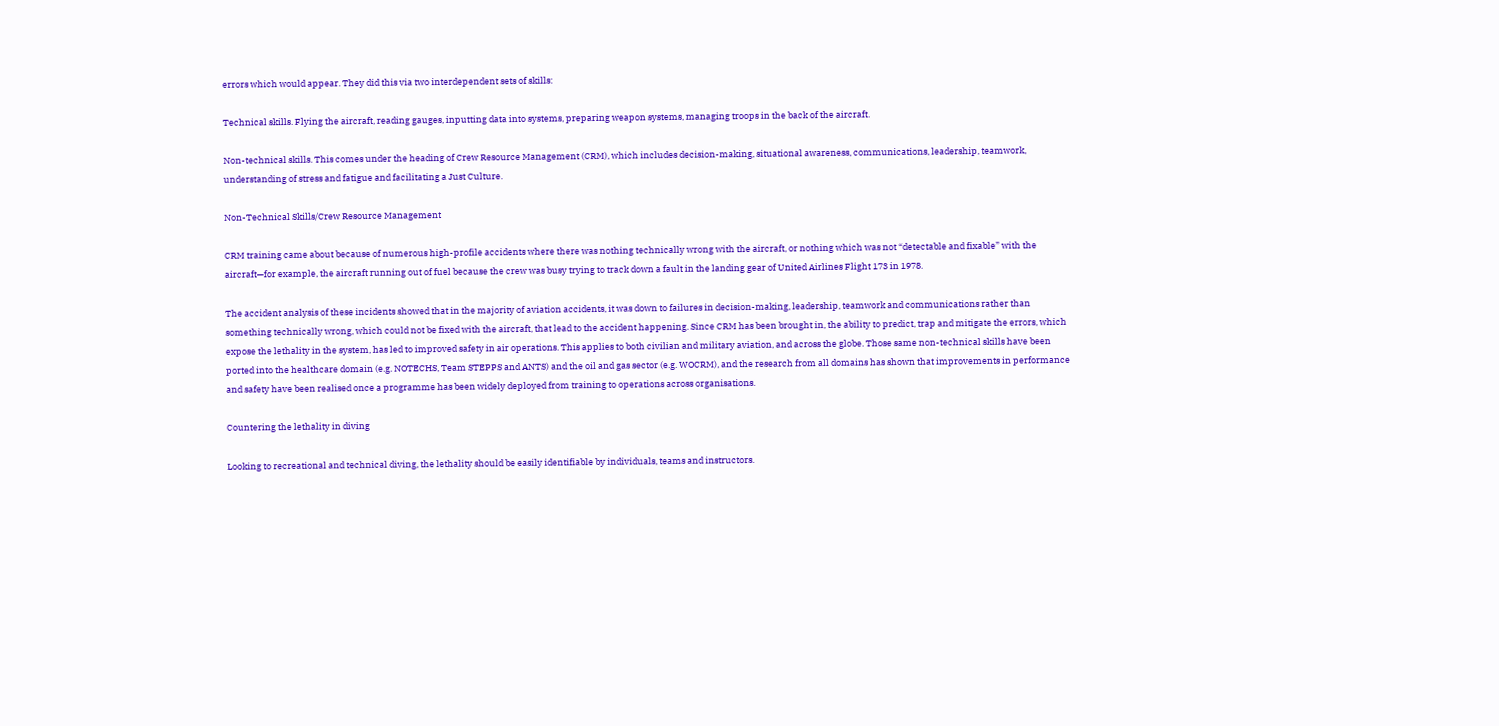errors which would appear. They did this via two interdependent sets of skills:

Technical skills. Flying the aircraft, reading gauges, inputting data into systems, preparing weapon systems, managing troops in the back of the aircraft.

Non-technical skills. This comes under the heading of Crew Resource Management (CRM), which includes decision-making, situational awareness, communications, leadership, teamwork, understanding of stress and fatigue and facilitating a Just Culture.

Non-Technical Skills/Crew Resource Management

CRM training came about because of numerous high-profile accidents where there was nothing technically wrong with the aircraft, or nothing which was not “detectable and fixable” with the aircraft—for example, the aircraft running out of fuel because the crew was busy trying to track down a fault in the landing gear of United Airlines Flight 173 in 1978.

The accident analysis of these incidents showed that in the majority of aviation accidents, it was down to failures in decision-making, leadership, teamwork and communications rather than something technically wrong, which could not be fixed with the aircraft, that lead to the accident happening. Since CRM has been brought in, the ability to predict, trap and mitigate the errors, which expose the lethality in the system, has led to improved safety in air operations. This applies to both civilian and military aviation, and across the globe. Those same non-technical skills have been ported into the healthcare domain (e.g. NOTECHS, Team STEPPS and ANTS) and the oil and gas sector (e.g. WOCRM), and the research from all domains has shown that improvements in performance and safety have been realised once a programme has been widely deployed from training to operations across organisations.

Countering the lethality in diving

Looking to recreational and technical diving, the lethality should be easily identifiable by individuals, teams and instructors.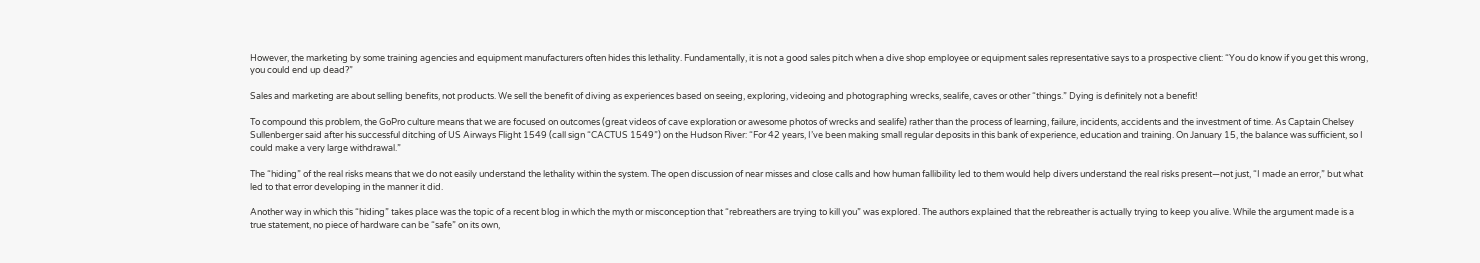However, the marketing by some training agencies and equipment manufacturers often hides this lethality. Fundamentally, it is not a good sales pitch when a dive shop employee or equipment sales representative says to a prospective client: “You do know if you get this wrong, you could end up dead?”

Sales and marketing are about selling benefits, not products. We sell the benefit of diving as experiences based on seeing, exploring, videoing and photographing wrecks, sealife, caves or other “things.” Dying is definitely not a benefit!

To compound this problem, the GoPro culture means that we are focused on outcomes (great videos of cave exploration or awesome photos of wrecks and sealife) rather than the process of learning, failure, incidents, accidents and the investment of time. As Captain Chelsey Sullenberger said after his successful ditching of US Airways Flight 1549 (call sign “CACTUS 1549”) on the Hudson River: “For 42 years, I’ve been making small regular deposits in this bank of experience, education and training. On January 15, the balance was sufficient, so I could make a very large withdrawal.”

The “hiding” of the real risks means that we do not easily understand the lethality within the system. The open discussion of near misses and close calls and how human fallibility led to them would help divers understand the real risks present—not just, “I made an error,” but what led to that error developing in the manner it did.

Another way in which this “hiding” takes place was the topic of a recent blog in which the myth or misconception that “rebreathers are trying to kill you” was explored. The authors explained that the rebreather is actually trying to keep you alive. While the argument made is a true statement, no piece of hardware can be “safe” on its own,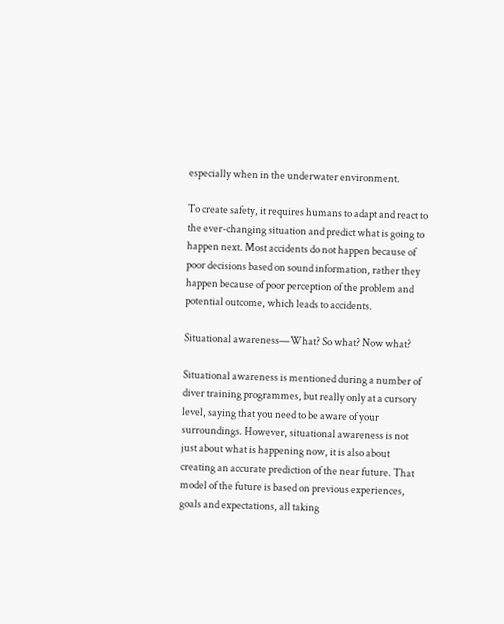especially when in the underwater environment.

To create safety, it requires humans to adapt and react to the ever-changing situation and predict what is going to happen next. Most accidents do not happen because of poor decisions based on sound information, rather they happen because of poor perception of the problem and potential outcome, which leads to accidents.

Situational awareness—What? So what? Now what?

Situational awareness is mentioned during a number of diver training programmes, but really only at a cursory level, saying that you need to be aware of your surroundings. However, situational awareness is not just about what is happening now, it is also about creating an accurate prediction of the near future. That model of the future is based on previous experiences, goals and expectations, all taking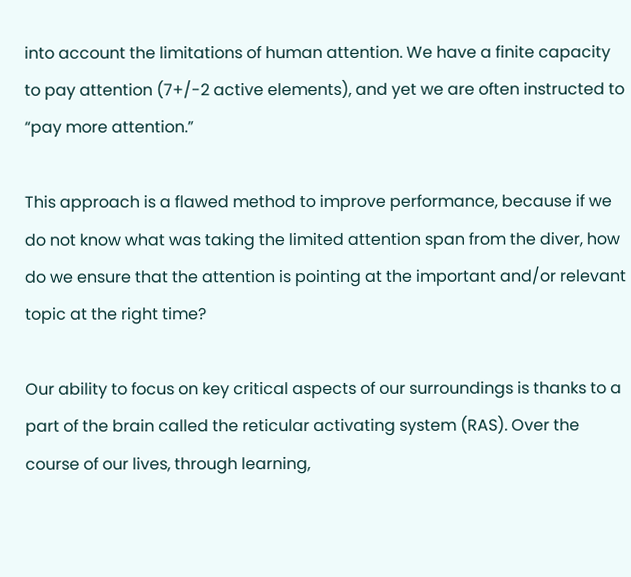into account the limitations of human attention. We have a finite capacity to pay attention (7+/-2 active elements), and yet we are often instructed to “pay more attention.”

This approach is a flawed method to improve performance, because if we do not know what was taking the limited attention span from the diver, how do we ensure that the attention is pointing at the important and/or relevant topic at the right time?

Our ability to focus on key critical aspects of our surroundings is thanks to a part of the brain called the reticular activating system (RAS). Over the course of our lives, through learning,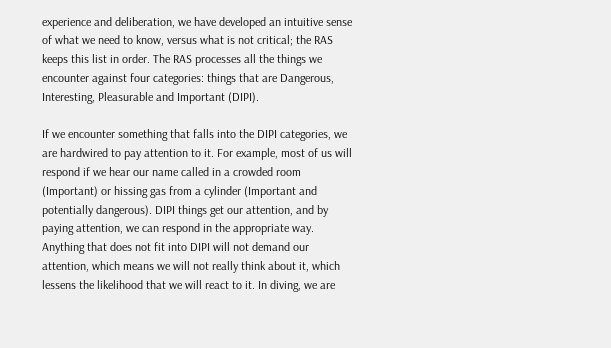experience and deliberation, we have developed an intuitive sense of what we need to know, versus what is not critical; the RAS keeps this list in order. The RAS processes all the things we encounter against four categories: things that are Dangerous, Interesting, Pleasurable and Important (DIPI).

If we encounter something that falls into the DIPI categories, we are hardwired to pay attention to it. For example, most of us will respond if we hear our name called in a crowded room (Important) or hissing gas from a cylinder (Important and potentially dangerous). DIPI things get our attention, and by paying attention, we can respond in the appropriate way. Anything that does not fit into DIPI will not demand our attention, which means we will not really think about it, which lessens the likelihood that we will react to it. In diving, we are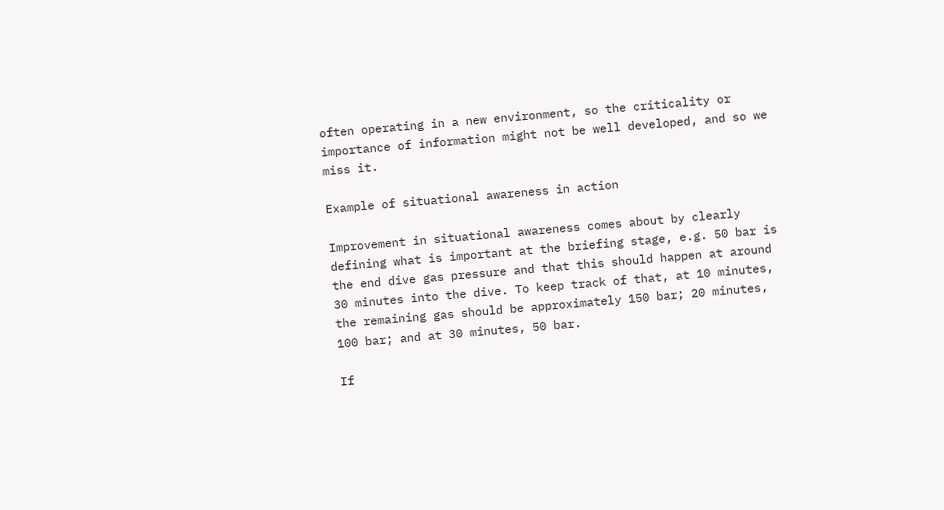often operating in a new environment, so the criticality or importance of information might not be well developed, and so we miss it.

Example of situational awareness in action

Improvement in situational awareness comes about by clearly defining what is important at the briefing stage, e.g. 50 bar is the end dive gas pressure and that this should happen at around 30 minutes into the dive. To keep track of that, at 10 minutes, the remaining gas should be approximately 150 bar; 20 minutes, 100 bar; and at 30 minutes, 50 bar.

If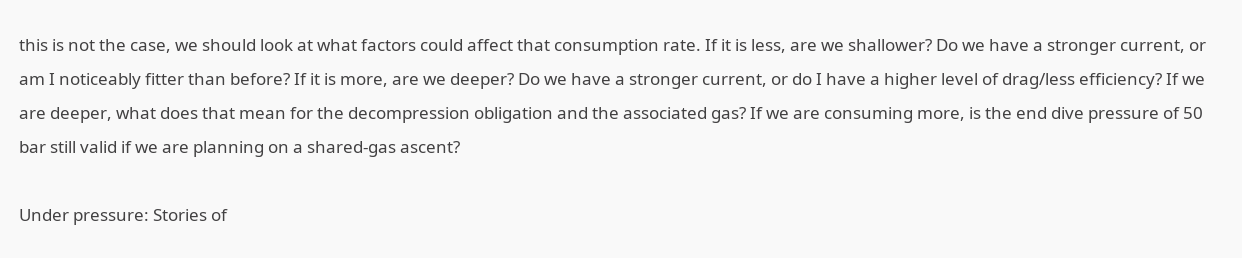this is not the case, we should look at what factors could affect that consumption rate. If it is less, are we shallower? Do we have a stronger current, or am I noticeably fitter than before? If it is more, are we deeper? Do we have a stronger current, or do I have a higher level of drag/less efficiency? If we are deeper, what does that mean for the decompression obligation and the associated gas? If we are consuming more, is the end dive pressure of 50 bar still valid if we are planning on a shared-gas ascent?

Under pressure: Stories of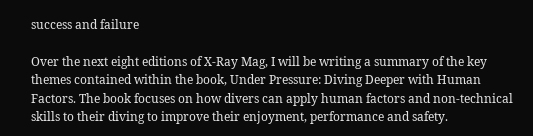success and failure

Over the next eight editions of X-Ray Mag, I will be writing a summary of the key themes contained within the book, Under Pressure: Diving Deeper with Human Factors. The book focuses on how divers can apply human factors and non-technical skills to their diving to improve their enjoyment, performance and safety.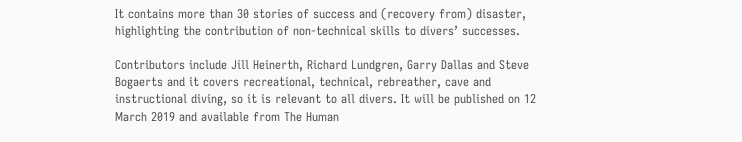It contains more than 30 stories of success and (recovery from) disaster, highlighting the contribution of non-technical skills to divers’ successes.

Contributors include Jill Heinerth, Richard Lundgren, Garry Dallas and Steve Bogaerts and it covers recreational, technical, rebreather, cave and instructional diving, so it is relevant to all divers. It will be published on 12 March 2019 and available from The Human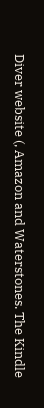Diver website (, Amazon and Waterstones. The Kindle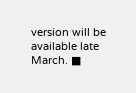version will be available late March. ■